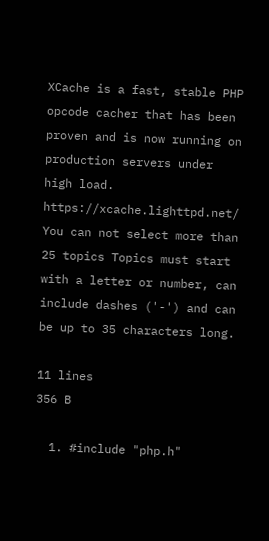XCache is a fast, stable PHP opcode cacher that has been proven and is now running on production servers under high load. https://xcache.lighttpd.net/
You can not select more than 25 topics Topics must start with a letter or number, can include dashes ('-') and can be up to 35 characters long.

11 lines
356 B

  1. #include "php.h"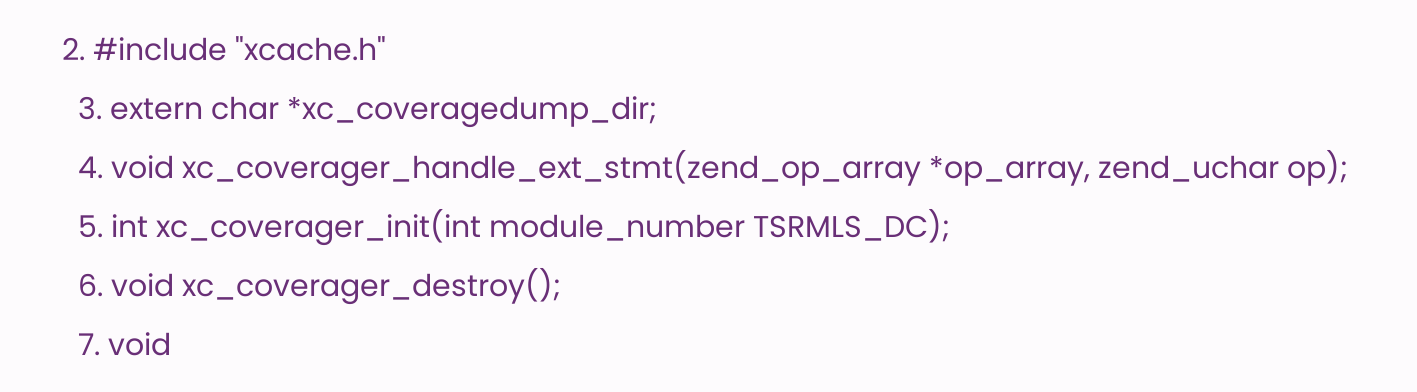2. #include "xcache.h"
  3. extern char *xc_coveragedump_dir;
  4. void xc_coverager_handle_ext_stmt(zend_op_array *op_array, zend_uchar op);
  5. int xc_coverager_init(int module_number TSRMLS_DC);
  6. void xc_coverager_destroy();
  7. void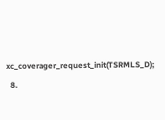xc_coverager_request_init(TSRMLS_D);
  8.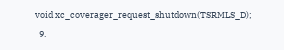void xc_coverager_request_shutdown(TSRMLS_D);
  9.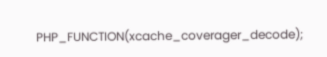PHP_FUNCTION(xcache_coverager_decode);